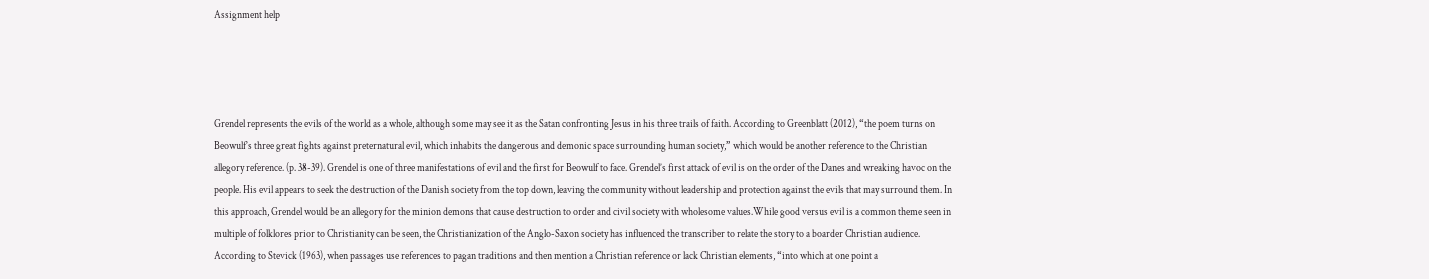Assignment help




Grendel represents the evils of the world as a whole, although some may see it as the Satan confronting Jesus in his three trails of faith. According to Greenblatt (2012), “the poem turns on Beowulf’s three great fights against preternatural evil, which inhabits the dangerous and demonic space surrounding human society,” which would be another reference to the Christian allegory reference. (p. 38-39). Grendel is one of three manifestations of evil and the first for Beowulf to face. Grendel’s first attack of evil is on the order of the Danes and wreaking havoc on the people. His evil appears to seek the destruction of the Danish society from the top down, leaving the community without leadership and protection against the evils that may surround them. In this approach, Grendel would be an allegory for the minion demons that cause destruction to order and civil society with wholesome values.While good versus evil is a common theme seen in multiple of folklores prior to Christianity can be seen, the Christianization of the Anglo-Saxon society has influenced the transcriber to relate the story to a boarder Christian audience. According to Stevick (1963), when passages use references to pagan traditions and then mention a Christian reference or lack Christian elements, “into which at one point a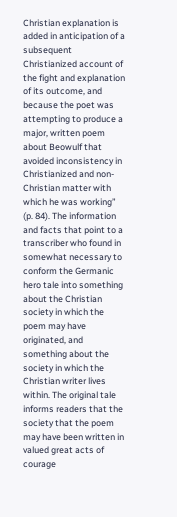Christian explanation is added in anticipation of a subsequent Christianized account of the fight and explanation of its outcome, and because the poet was attempting to produce a major, written poem about Beowulf that avoided inconsistency in Christianized and non-Christian matter with which he was working” (p. 84). The information and facts that point to a transcriber who found in somewhat necessary to conform the Germanic hero tale into something about the Christian society in which the poem may have originated, and something about the society in which the Christian writer lives within. The original tale informs readers that the society that the poem may have been written in valued great acts of courage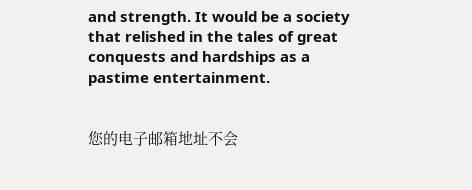and strength. It would be a society that relished in the tales of great conquests and hardships as a pastime entertainment.


您的电子邮箱地址不会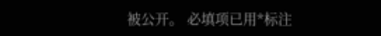被公开。 必填项已用*标注